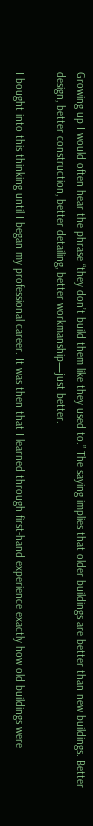Growing up I would often hear the phrase “they don’t build them like they used to.” The saying implies that older buildings are better than new buildings. Better design, better construction, better detailing, better workmanship—just better.

I bought into this thinking until I began my professional career. It was then that I learned through first-hand experience exactly how old buildings were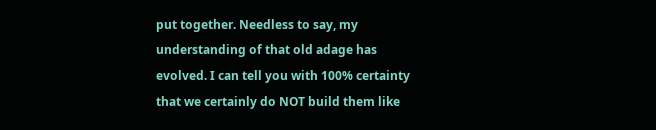put together. Needless to say, my understanding of that old adage has evolved. I can tell you with 100% certainty that we certainly do NOT build them like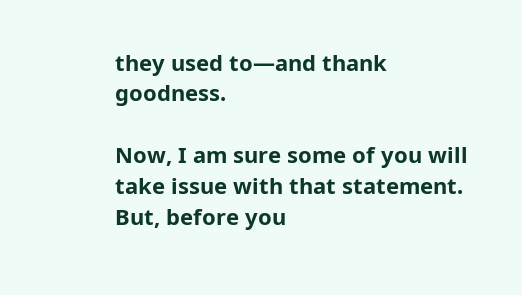they used to—and thank goodness.

Now, I am sure some of you will take issue with that statement. But, before you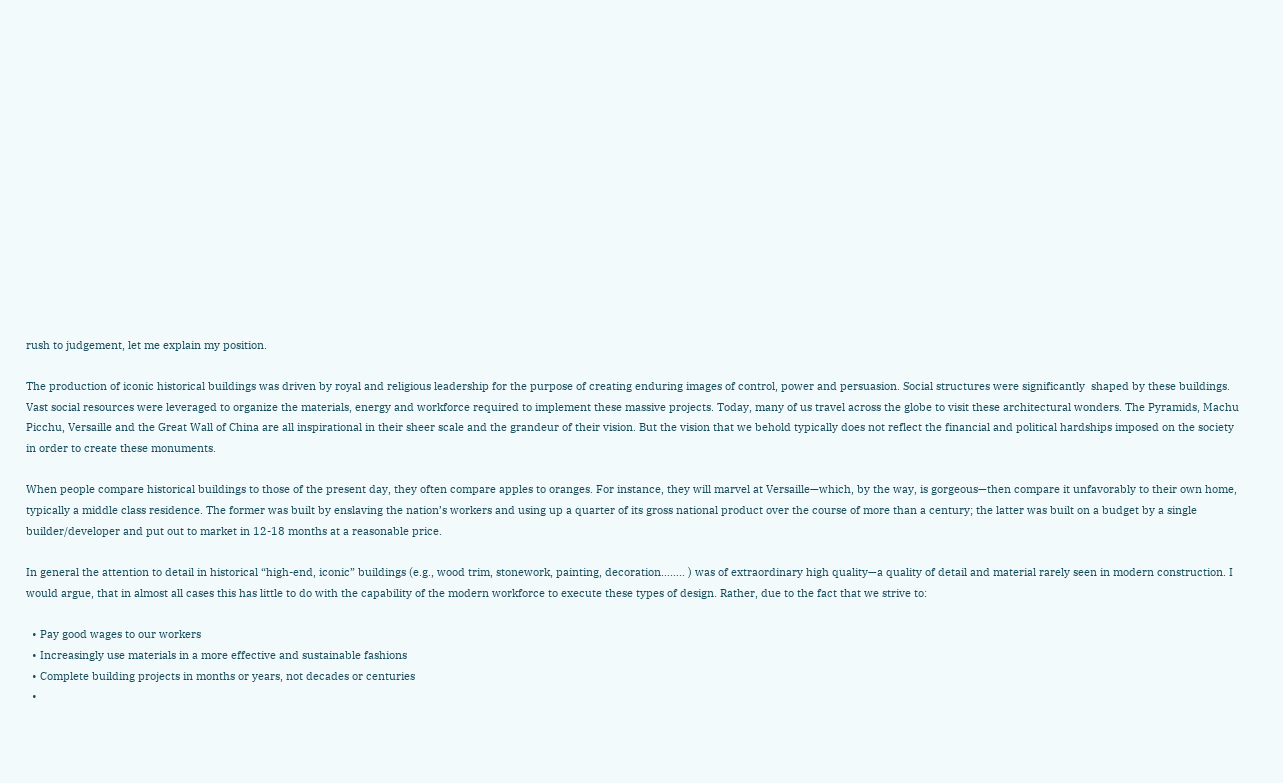rush to judgement, let me explain my position.

The production of iconic historical buildings was driven by royal and religious leadership for the purpose of creating enduring images of control, power and persuasion. Social structures were significantly  shaped by these buildings. Vast social resources were leveraged to organize the materials, energy and workforce required to implement these massive projects. Today, many of us travel across the globe to visit these architectural wonders. The Pyramids, Machu Picchu, Versaille and the Great Wall of China are all inspirational in their sheer scale and the grandeur of their vision. But the vision that we behold typically does not reflect the financial and political hardships imposed on the society in order to create these monuments.

When people compare historical buildings to those of the present day, they often compare apples to oranges. For instance, they will marvel at Versaille—which, by the way, is gorgeous—then compare it unfavorably to their own home, typically a middle class residence. The former was built by enslaving the nation’s workers and using up a quarter of its gross national product over the course of more than a century; the latter was built on a budget by a single builder/developer and put out to market in 12-18 months at a reasonable price.

In general the attention to detail in historical “high-end, iconic” buildings (e.g., wood trim, stonework, painting, decoration…….. ) was of extraordinary high quality—a quality of detail and material rarely seen in modern construction. I would argue, that in almost all cases this has little to do with the capability of the modern workforce to execute these types of design. Rather, due to the fact that we strive to:

  • Pay good wages to our workers
  • Increasingly use materials in a more effective and sustainable fashions
  • Complete building projects in months or years, not decades or centuries
  •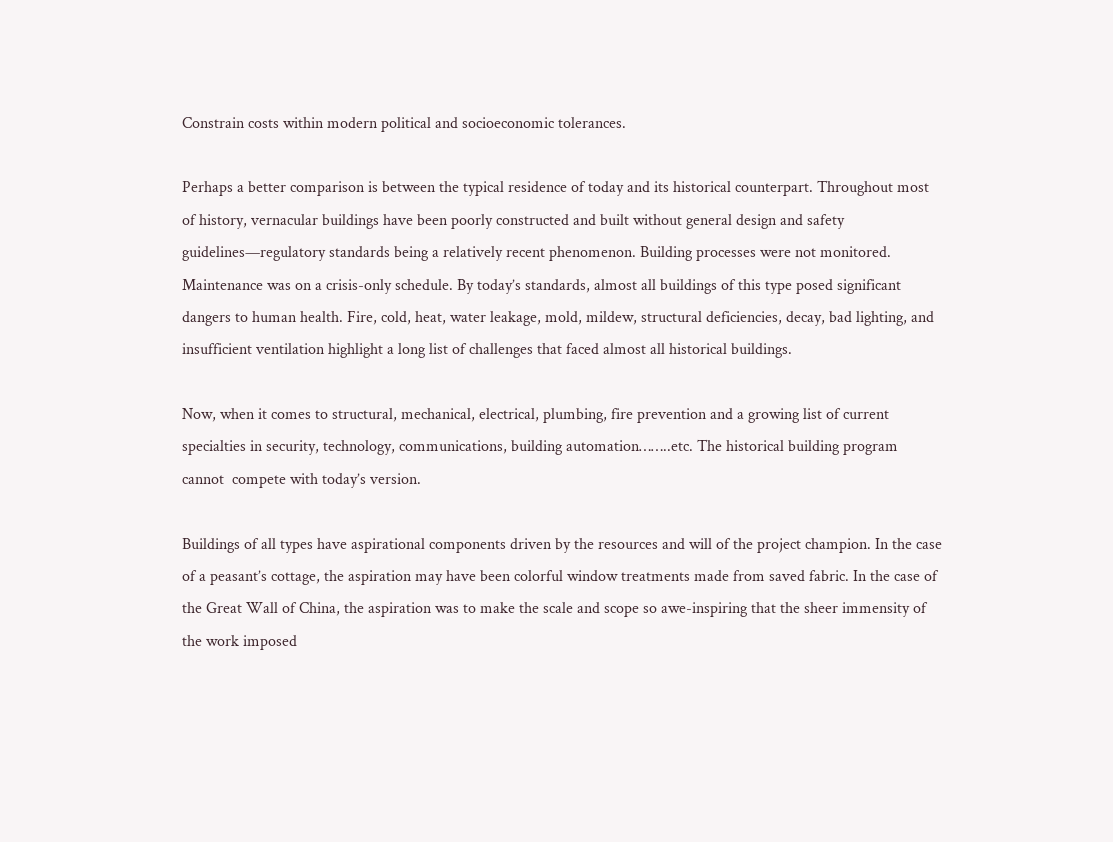Constrain costs within modern political and socioeconomic tolerances.

Perhaps a better comparison is between the typical residence of today and its historical counterpart. Throughout most of history, vernacular buildings have been poorly constructed and built without general design and safety guidelines—regulatory standards being a relatively recent phenomenon. Building processes were not monitored. Maintenance was on a crisis-only schedule. By today’s standards, almost all buildings of this type posed significant dangers to human health. Fire, cold, heat, water leakage, mold, mildew, structural deficiencies, decay, bad lighting, and insufficient ventilation highlight a long list of challenges that faced almost all historical buildings.

Now, when it comes to structural, mechanical, electrical, plumbing, fire prevention and a growing list of current specialties in security, technology, communications, building automation……..etc. The historical building program cannot  compete with today’s version.

Buildings of all types have aspirational components driven by the resources and will of the project champion. In the case of a peasant’s cottage, the aspiration may have been colorful window treatments made from saved fabric. In the case of the Great Wall of China, the aspiration was to make the scale and scope so awe-inspiring that the sheer immensity of the work imposed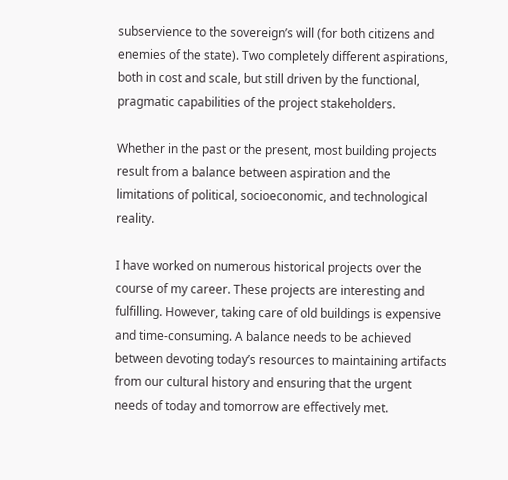subservience to the sovereign’s will (for both citizens and enemies of the state). Two completely different aspirations, both in cost and scale, but still driven by the functional, pragmatic capabilities of the project stakeholders.

Whether in the past or the present, most building projects result from a balance between aspiration and the limitations of political, socioeconomic, and technological reality.

I have worked on numerous historical projects over the course of my career. These projects are interesting and fulfilling. However, taking care of old buildings is expensive and time-consuming. A balance needs to be achieved between devoting today’s resources to maintaining artifacts from our cultural history and ensuring that the urgent needs of today and tomorrow are effectively met.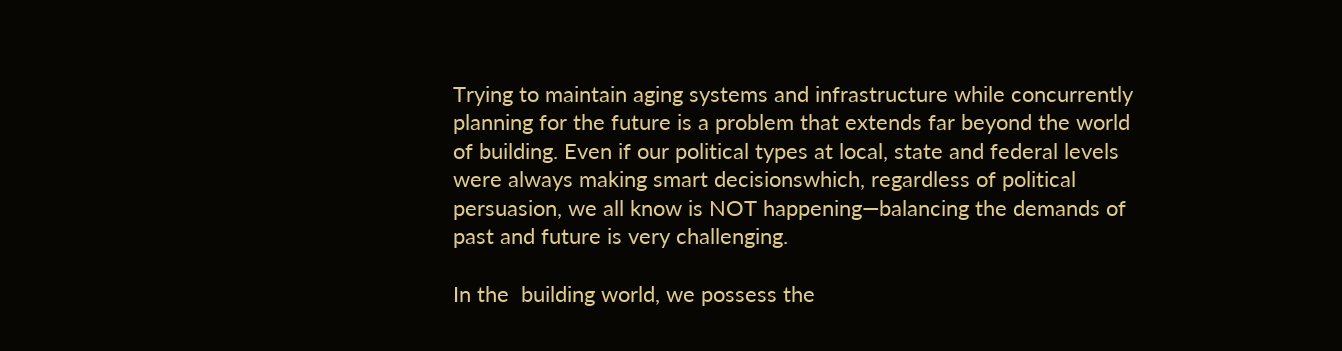Trying to maintain aging systems and infrastructure while concurrently planning for the future is a problem that extends far beyond the world of building. Even if our political types at local, state and federal levels were always making smart decisionswhich, regardless of political persuasion, we all know is NOT happening—balancing the demands of past and future is very challenging.

In the  building world, we possess the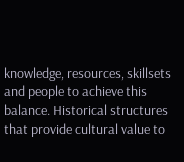knowledge, resources, skillsets and people to achieve this balance. Historical structures that provide cultural value to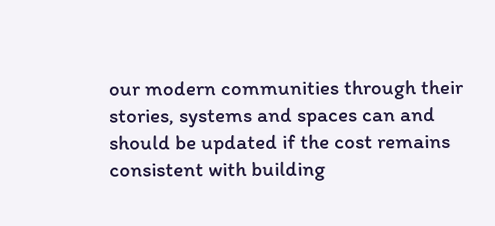our modern communities through their stories, systems and spaces can and should be updated if the cost remains consistent with building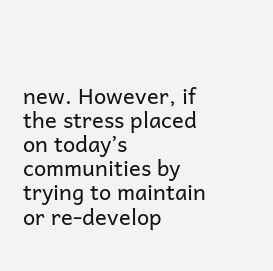new. However, if the stress placed on today’s communities by trying to maintain or re-develop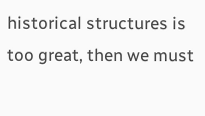historical structures is too great, then we must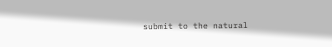submit to the natural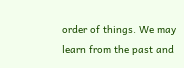order of things. We may learn from the past and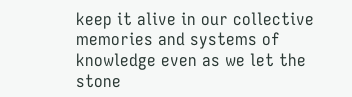keep it alive in our collective memories and systems of knowledge even as we let the stone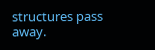structures pass away.